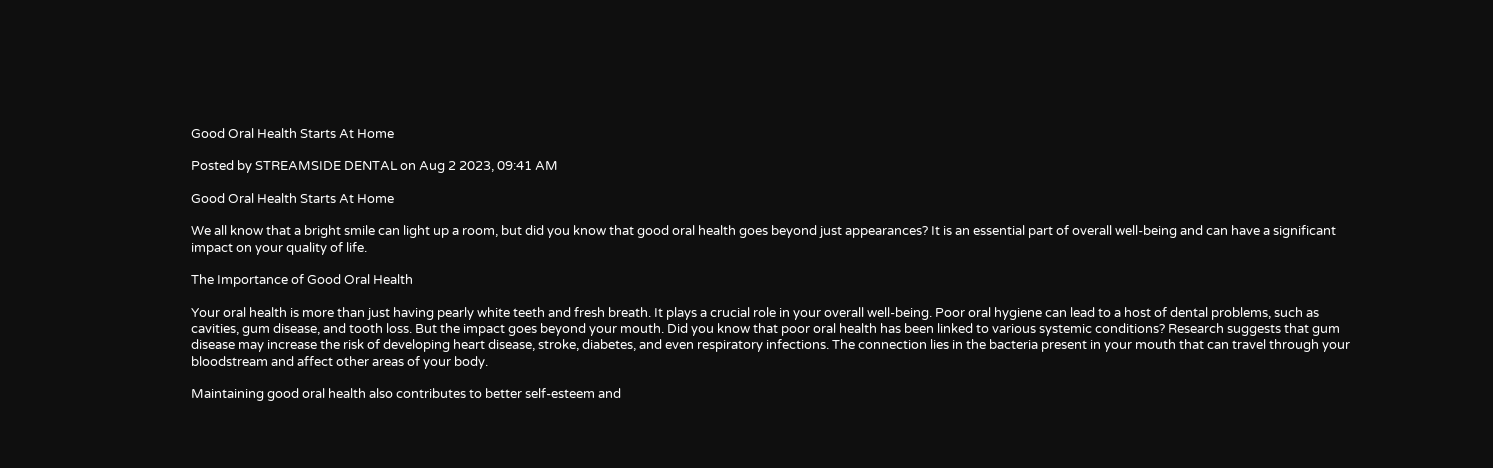Good Oral Health Starts At Home

Posted by STREAMSIDE DENTAL on Aug 2 2023, 09:41 AM

Good Oral Health Starts At Home

We all know that a bright smile can light up a room, but did you know that good oral health goes beyond just appearances? It is an essential part of overall well-being and can have a significant impact on your quality of life.

The Importance of Good Oral Health

Your oral health is more than just having pearly white teeth and fresh breath. It plays a crucial role in your overall well-being. Poor oral hygiene can lead to a host of dental problems, such as cavities, gum disease, and tooth loss. But the impact goes beyond your mouth. Did you know that poor oral health has been linked to various systemic conditions? Research suggests that gum disease may increase the risk of developing heart disease, stroke, diabetes, and even respiratory infections. The connection lies in the bacteria present in your mouth that can travel through your bloodstream and affect other areas of your body.

Maintaining good oral health also contributes to better self-esteem and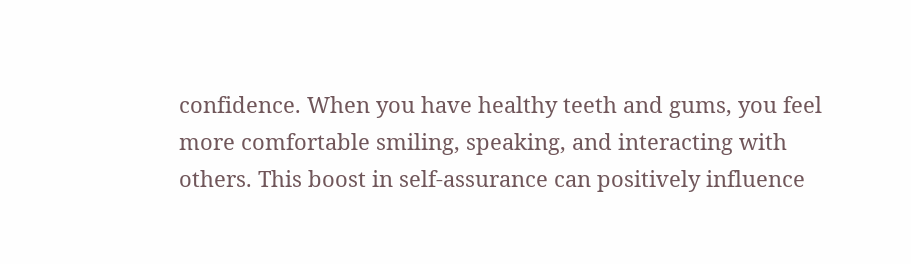confidence. When you have healthy teeth and gums, you feel more comfortable smiling, speaking, and interacting with others. This boost in self-assurance can positively influence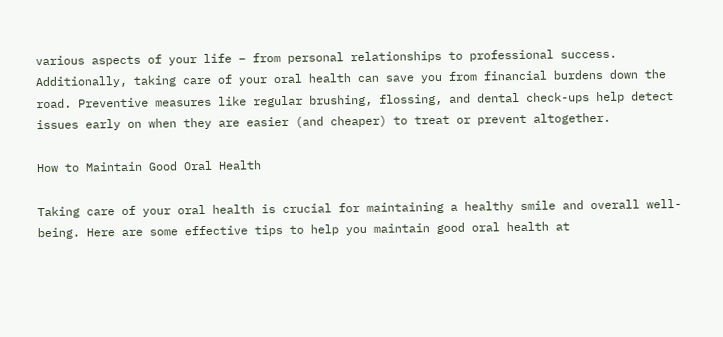various aspects of your life – from personal relationships to professional success. Additionally, taking care of your oral health can save you from financial burdens down the road. Preventive measures like regular brushing, flossing, and dental check-ups help detect issues early on when they are easier (and cheaper) to treat or prevent altogether.

How to Maintain Good Oral Health

Taking care of your oral health is crucial for maintaining a healthy smile and overall well-being. Here are some effective tips to help you maintain good oral health at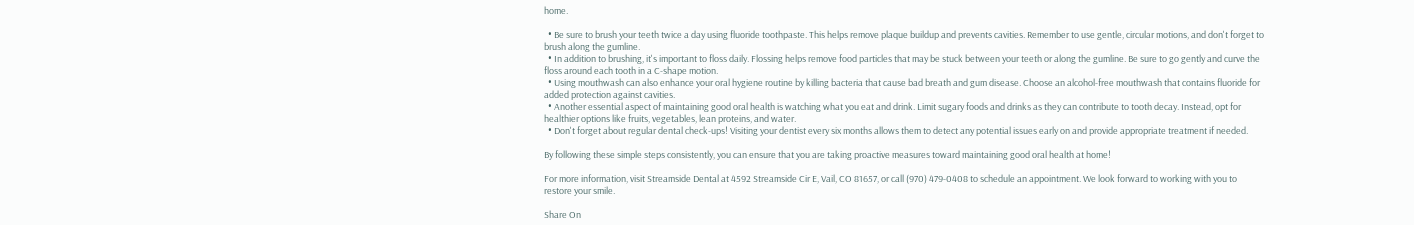home.

  • Be sure to brush your teeth twice a day using fluoride toothpaste. This helps remove plaque buildup and prevents cavities. Remember to use gentle, circular motions, and don't forget to brush along the gumline.
  • In addition to brushing, it's important to floss daily. Flossing helps remove food particles that may be stuck between your teeth or along the gumline. Be sure to go gently and curve the floss around each tooth in a C-shape motion.
  • Using mouthwash can also enhance your oral hygiene routine by killing bacteria that cause bad breath and gum disease. Choose an alcohol-free mouthwash that contains fluoride for added protection against cavities.
  • Another essential aspect of maintaining good oral health is watching what you eat and drink. Limit sugary foods and drinks as they can contribute to tooth decay. Instead, opt for healthier options like fruits, vegetables, lean proteins, and water.
  • Don't forget about regular dental check-ups! Visiting your dentist every six months allows them to detect any potential issues early on and provide appropriate treatment if needed.

By following these simple steps consistently, you can ensure that you are taking proactive measures toward maintaining good oral health at home!

For more information, visit Streamside Dental at 4592 Streamside Cir E, Vail, CO 81657, or call (970) 479-0408 to schedule an appointment. We look forward to working with you to restore your smile.

Share On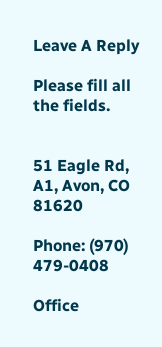Leave A Reply

Please fill all the fields.


51 Eagle Rd, A1, Avon, CO 81620

Phone: (970) 479-0408

Office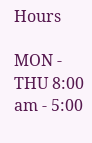Hours

MON - THU 8:00 am - 5:00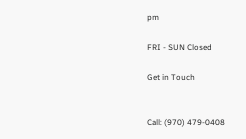pm

FRI - SUN Closed

Get in Touch


Call: (970) 479-0408